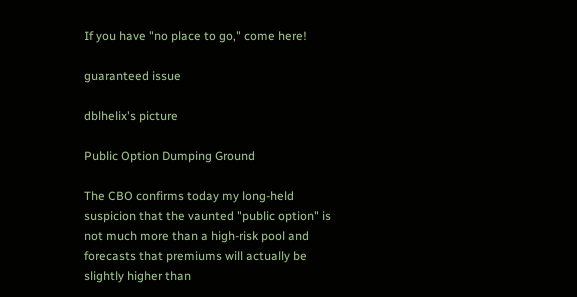If you have "no place to go," come here!

guaranteed issue

dblhelix's picture

Public Option Dumping Ground

The CBO confirms today my long-held suspicion that the vaunted "public option" is not much more than a high-risk pool and forecasts that premiums will actually be slightly higher than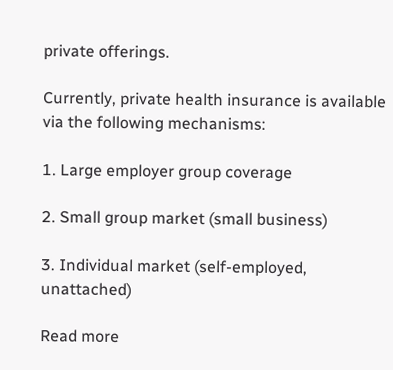private offerings.

Currently, private health insurance is available via the following mechanisms:

1. Large employer group coverage

2. Small group market (small business)

3. Individual market (self-employed, unattached)

Read more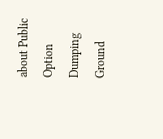about Public Option Dumping Ground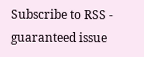Subscribe to RSS - guaranteed issue